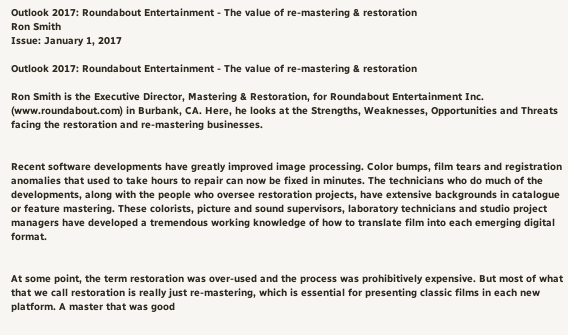Outlook 2017: Roundabout Entertainment - The value of re-mastering & restoration
Ron Smith
Issue: January 1, 2017

Outlook 2017: Roundabout Entertainment - The value of re-mastering & restoration

Ron Smith is the Executive Director, Mastering & Restoration, for Roundabout Entertainment Inc. (www.roundabout.com) in Burbank, CA. Here, he looks at the Strengths, Weaknesses, Opportunities and Threats facing the restoration and re-mastering businesses.


Recent software developments have greatly improved image processing. Color bumps, film tears and registration anomalies that used to take hours to repair can now be fixed in minutes. The technicians who do much of the developments, along with the people who oversee restoration projects, have extensive backgrounds in catalogue or feature mastering. These colorists, picture and sound supervisors, laboratory technicians and studio project managers have developed a tremendous working knowledge of how to translate film into each emerging digital format.


At some point, the term restoration was over-used and the process was prohibitively expensive. But most of what that we call restoration is really just re-mastering, which is essential for presenting classic films in each new platform. A master that was good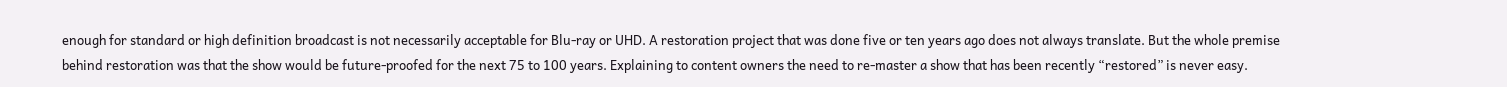enough for standard or high definition broadcast is not necessarily acceptable for Blu-ray or UHD. A restoration project that was done five or ten years ago does not always translate. But the whole premise behind restoration was that the show would be future-proofed for the next 75 to 100 years. Explaining to content owners the need to re-master a show that has been recently “restored” is never easy.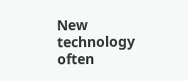New technology often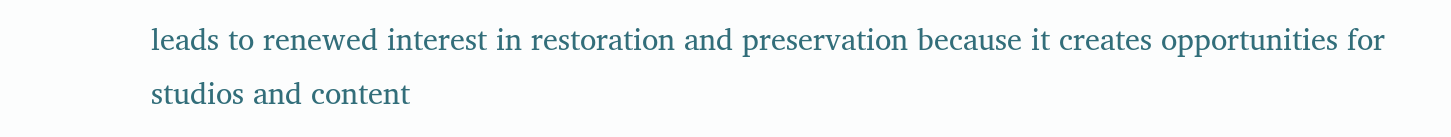leads to renewed interest in restoration and preservation because it creates opportunities for studios and content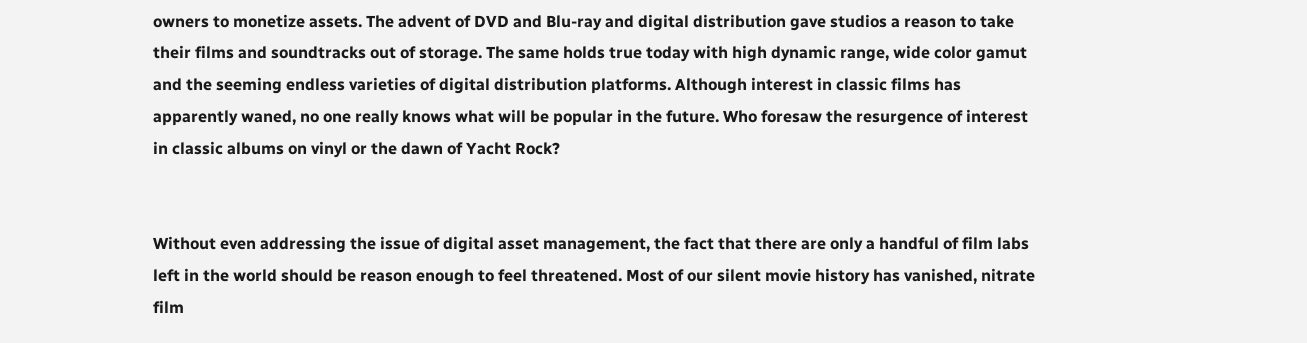owners to monetize assets. The advent of DVD and Blu-ray and digital distribution gave studios a reason to take their films and soundtracks out of storage. The same holds true today with high dynamic range, wide color gamut and the seeming endless varieties of digital distribution platforms. Although interest in classic films has apparently waned, no one really knows what will be popular in the future. Who foresaw the resurgence of interest in classic albums on vinyl or the dawn of Yacht Rock?


Without even addressing the issue of digital asset management, the fact that there are only a handful of film labs left in the world should be reason enough to feel threatened. Most of our silent movie history has vanished, nitrate film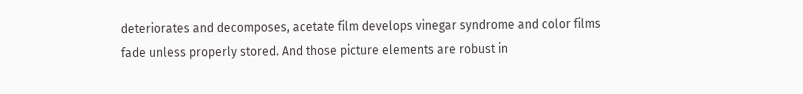deteriorates and decomposes, acetate film develops vinegar syndrome and color films fade unless properly stored. And those picture elements are robust in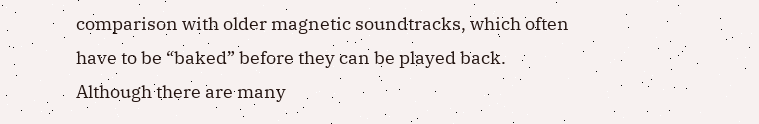comparison with older magnetic soundtracks, which often have to be “baked” before they can be played back. Although there are many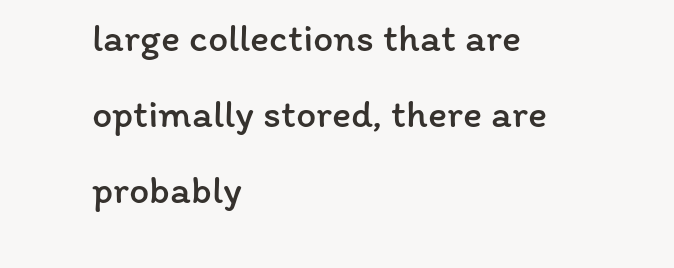large collections that are optimally stored, there are probably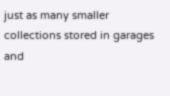just as many smaller collections stored in garages and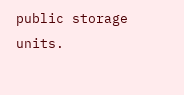public storage units.